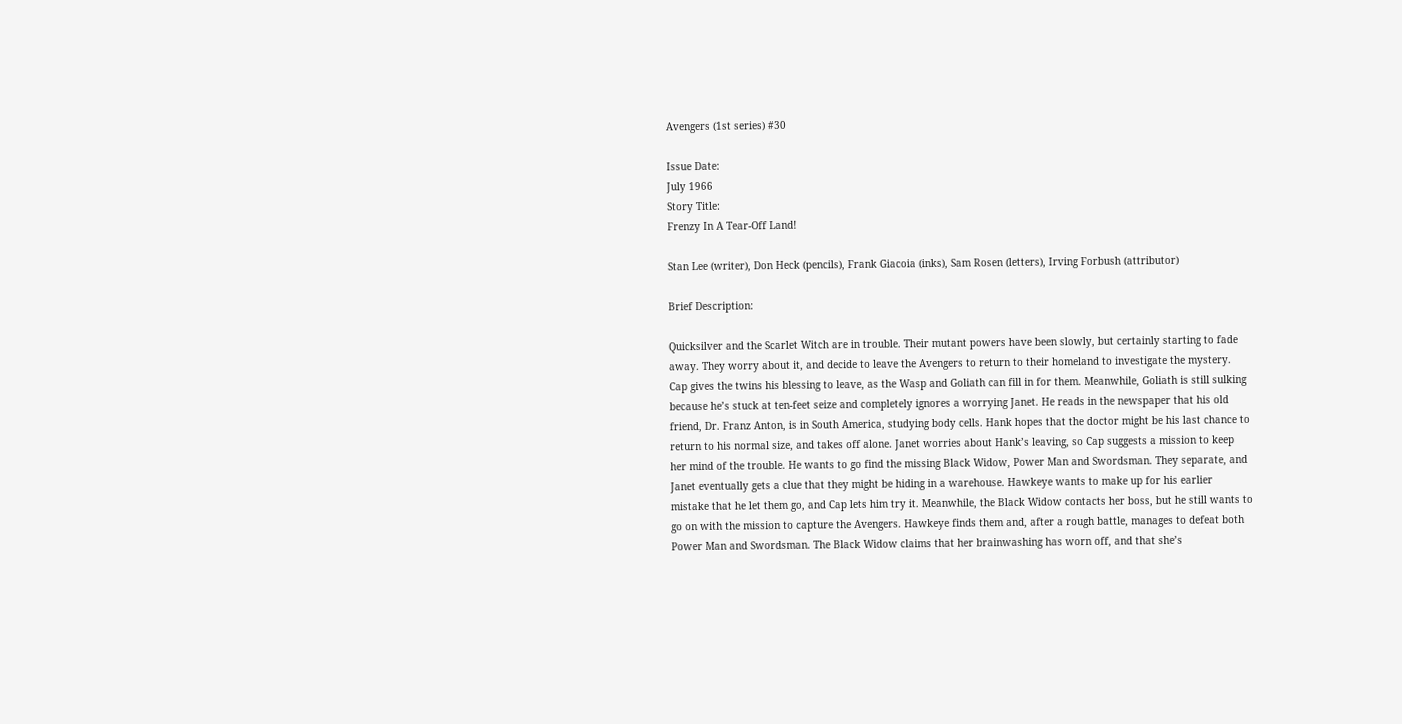Avengers (1st series) #30

Issue Date:
July 1966
Story Title:
Frenzy In A Tear-Off Land!

Stan Lee (writer), Don Heck (pencils), Frank Giacoia (inks), Sam Rosen (letters), Irving Forbush (attributor)

Brief Description:

Quicksilver and the Scarlet Witch are in trouble. Their mutant powers have been slowly, but certainly starting to fade away. They worry about it, and decide to leave the Avengers to return to their homeland to investigate the mystery. Cap gives the twins his blessing to leave, as the Wasp and Goliath can fill in for them. Meanwhile, Goliath is still sulking because he’s stuck at ten-feet seize and completely ignores a worrying Janet. He reads in the newspaper that his old friend, Dr. Franz Anton, is in South America, studying body cells. Hank hopes that the doctor might be his last chance to return to his normal size, and takes off alone. Janet worries about Hank’s leaving, so Cap suggests a mission to keep her mind of the trouble. He wants to go find the missing Black Widow, Power Man and Swordsman. They separate, and Janet eventually gets a clue that they might be hiding in a warehouse. Hawkeye wants to make up for his earlier mistake that he let them go, and Cap lets him try it. Meanwhile, the Black Widow contacts her boss, but he still wants to go on with the mission to capture the Avengers. Hawkeye finds them and, after a rough battle, manages to defeat both Power Man and Swordsman. The Black Widow claims that her brainwashing has worn off, and that she’s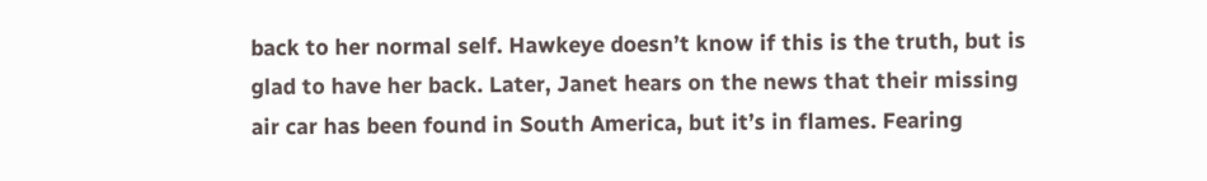back to her normal self. Hawkeye doesn’t know if this is the truth, but is glad to have her back. Later, Janet hears on the news that their missing air car has been found in South America, but it’s in flames. Fearing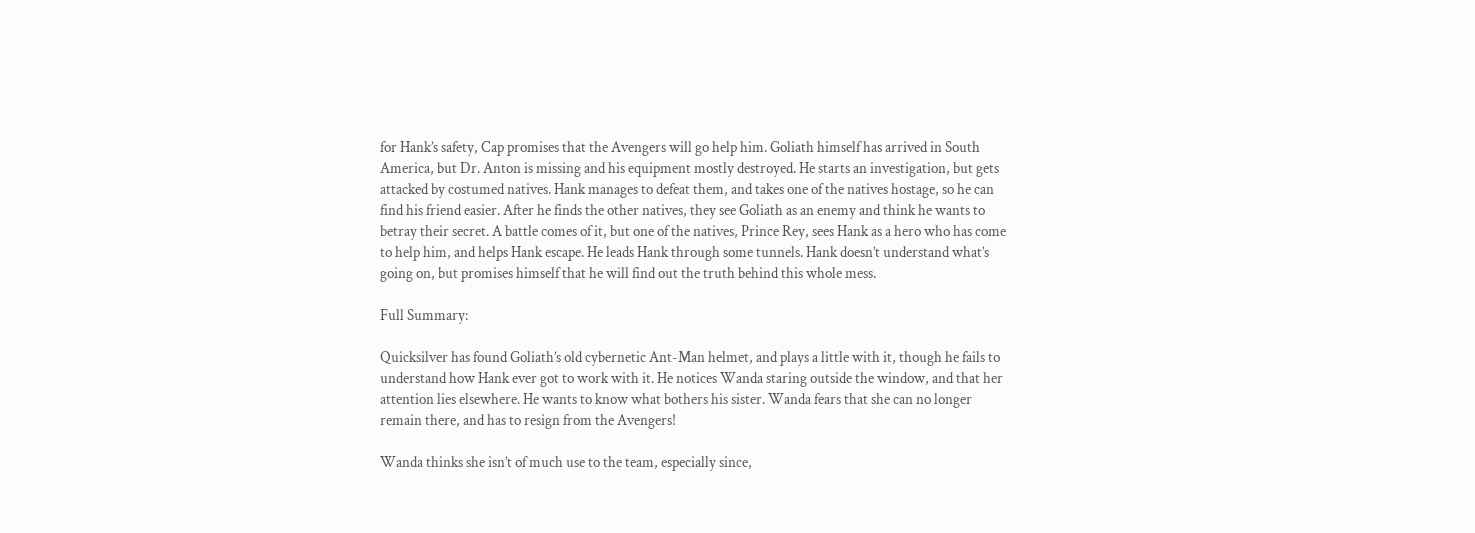for Hank’s safety, Cap promises that the Avengers will go help him. Goliath himself has arrived in South America, but Dr. Anton is missing and his equipment mostly destroyed. He starts an investigation, but gets attacked by costumed natives. Hank manages to defeat them, and takes one of the natives hostage, so he can find his friend easier. After he finds the other natives, they see Goliath as an enemy and think he wants to betray their secret. A battle comes of it, but one of the natives, Prince Rey, sees Hank as a hero who has come to help him, and helps Hank escape. He leads Hank through some tunnels. Hank doesn’t understand what’s going on, but promises himself that he will find out the truth behind this whole mess.

Full Summary:

Quicksilver has found Goliath’s old cybernetic Ant-Man helmet, and plays a little with it, though he fails to understand how Hank ever got to work with it. He notices Wanda staring outside the window, and that her attention lies elsewhere. He wants to know what bothers his sister. Wanda fears that she can no longer remain there, and has to resign from the Avengers!

Wanda thinks she isn’t of much use to the team, especially since,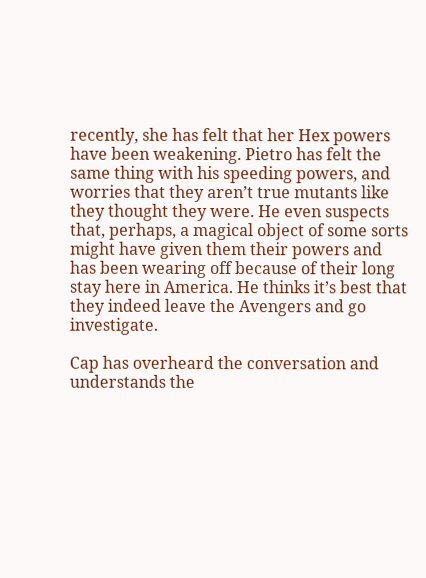recently, she has felt that her Hex powers have been weakening. Pietro has felt the same thing with his speeding powers, and worries that they aren’t true mutants like they thought they were. He even suspects that, perhaps, a magical object of some sorts might have given them their powers and has been wearing off because of their long stay here in America. He thinks it’s best that they indeed leave the Avengers and go investigate.

Cap has overheard the conversation and understands the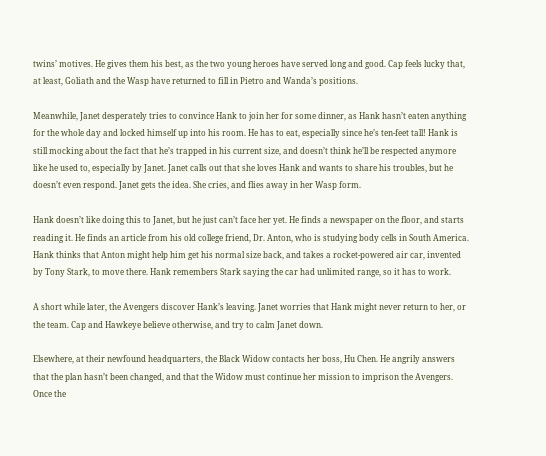twins’ motives. He gives them his best, as the two young heroes have served long and good. Cap feels lucky that, at least, Goliath and the Wasp have returned to fill in Pietro and Wanda’s positions.

Meanwhile, Janet desperately tries to convince Hank to join her for some dinner, as Hank hasn’t eaten anything for the whole day and locked himself up into his room. He has to eat, especially since he’s ten-feet tall! Hank is still mocking about the fact that he’s trapped in his current size, and doesn’t think he’ll be respected anymore like he used to, especially by Janet. Janet calls out that she loves Hank and wants to share his troubles, but he doesn’t even respond. Janet gets the idea. She cries, and flies away in her Wasp form.

Hank doesn’t like doing this to Janet, but he just can’t face her yet. He finds a newspaper on the floor, and starts reading it. He finds an article from his old college friend, Dr. Anton, who is studying body cells in South America. Hank thinks that Anton might help him get his normal size back, and takes a rocket-powered air car, invented by Tony Stark, to move there. Hank remembers Stark saying the car had unlimited range, so it has to work.

A short while later, the Avengers discover Hank’s leaving. Janet worries that Hank might never return to her, or the team. Cap and Hawkeye believe otherwise, and try to calm Janet down.

Elsewhere, at their newfound headquarters, the Black Widow contacts her boss, Hu Chen. He angrily answers that the plan hasn’t been changed, and that the Widow must continue her mission to imprison the Avengers. Once the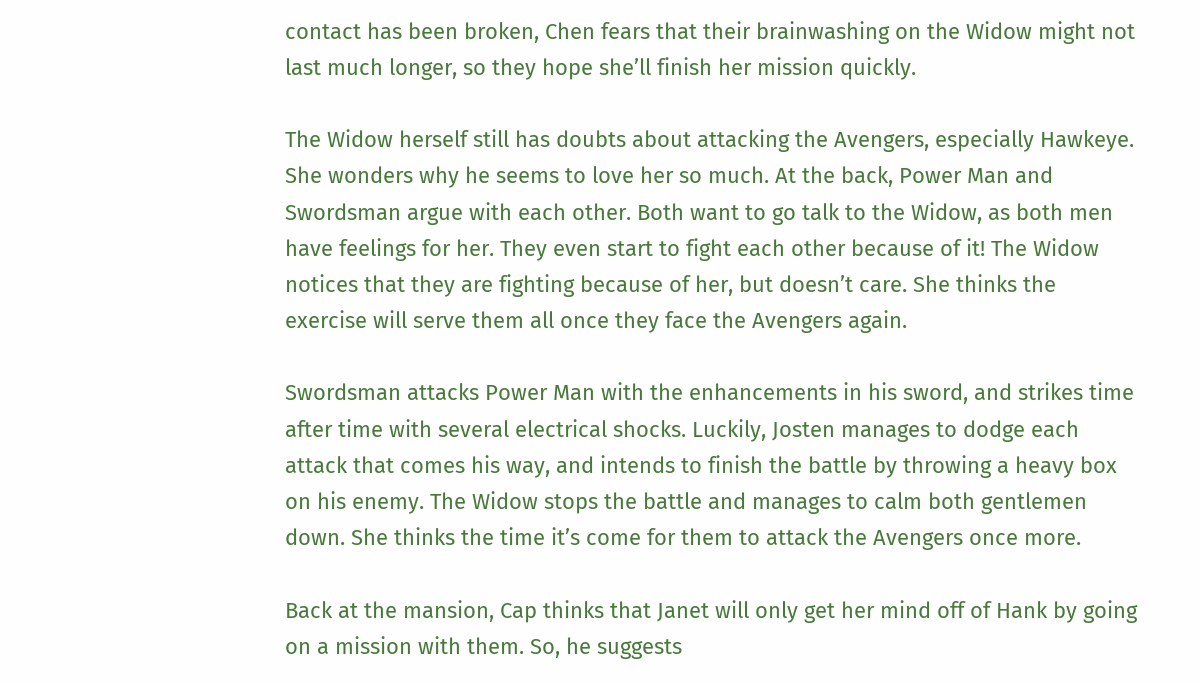contact has been broken, Chen fears that their brainwashing on the Widow might not last much longer, so they hope she’ll finish her mission quickly.

The Widow herself still has doubts about attacking the Avengers, especially Hawkeye. She wonders why he seems to love her so much. At the back, Power Man and Swordsman argue with each other. Both want to go talk to the Widow, as both men have feelings for her. They even start to fight each other because of it! The Widow notices that they are fighting because of her, but doesn’t care. She thinks the exercise will serve them all once they face the Avengers again.

Swordsman attacks Power Man with the enhancements in his sword, and strikes time after time with several electrical shocks. Luckily, Josten manages to dodge each attack that comes his way, and intends to finish the battle by throwing a heavy box on his enemy. The Widow stops the battle and manages to calm both gentlemen down. She thinks the time it’s come for them to attack the Avengers once more.

Back at the mansion, Cap thinks that Janet will only get her mind off of Hank by going on a mission with them. So, he suggests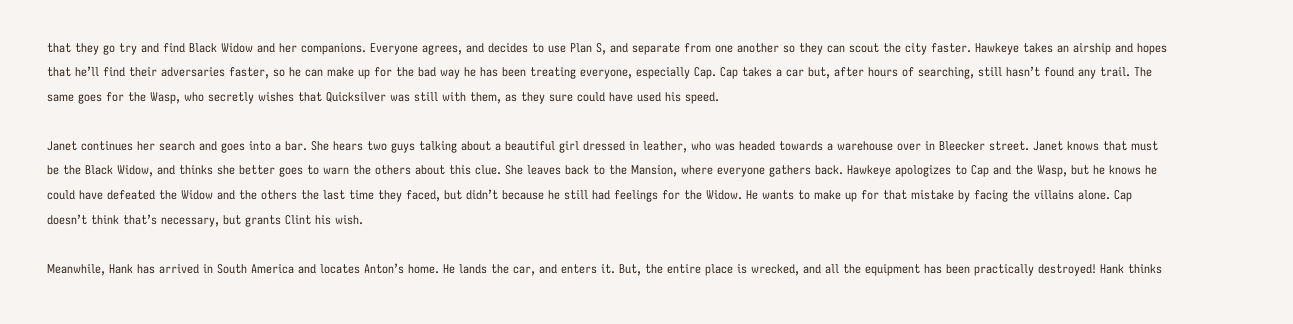that they go try and find Black Widow and her companions. Everyone agrees, and decides to use Plan S, and separate from one another so they can scout the city faster. Hawkeye takes an airship and hopes that he’ll find their adversaries faster, so he can make up for the bad way he has been treating everyone, especially Cap. Cap takes a car but, after hours of searching, still hasn’t found any trail. The same goes for the Wasp, who secretly wishes that Quicksilver was still with them, as they sure could have used his speed.

Janet continues her search and goes into a bar. She hears two guys talking about a beautiful girl dressed in leather, who was headed towards a warehouse over in Bleecker street. Janet knows that must be the Black Widow, and thinks she better goes to warn the others about this clue. She leaves back to the Mansion, where everyone gathers back. Hawkeye apologizes to Cap and the Wasp, but he knows he could have defeated the Widow and the others the last time they faced, but didn’t because he still had feelings for the Widow. He wants to make up for that mistake by facing the villains alone. Cap doesn’t think that’s necessary, but grants Clint his wish.

Meanwhile, Hank has arrived in South America and locates Anton’s home. He lands the car, and enters it. But, the entire place is wrecked, and all the equipment has been practically destroyed! Hank thinks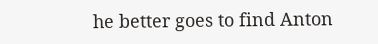he better goes to find Anton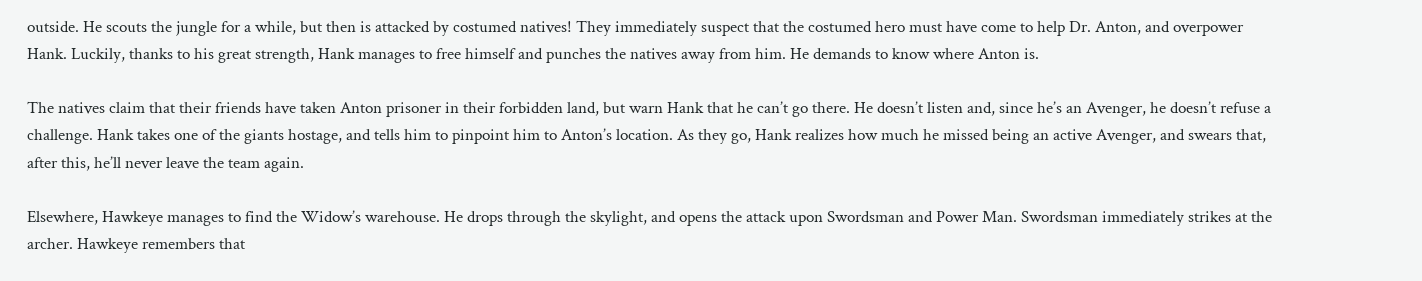outside. He scouts the jungle for a while, but then is attacked by costumed natives! They immediately suspect that the costumed hero must have come to help Dr. Anton, and overpower Hank. Luckily, thanks to his great strength, Hank manages to free himself and punches the natives away from him. He demands to know where Anton is.

The natives claim that their friends have taken Anton prisoner in their forbidden land, but warn Hank that he can’t go there. He doesn’t listen and, since he’s an Avenger, he doesn’t refuse a challenge. Hank takes one of the giants hostage, and tells him to pinpoint him to Anton’s location. As they go, Hank realizes how much he missed being an active Avenger, and swears that, after this, he’ll never leave the team again.

Elsewhere, Hawkeye manages to find the Widow’s warehouse. He drops through the skylight, and opens the attack upon Swordsman and Power Man. Swordsman immediately strikes at the archer. Hawkeye remembers that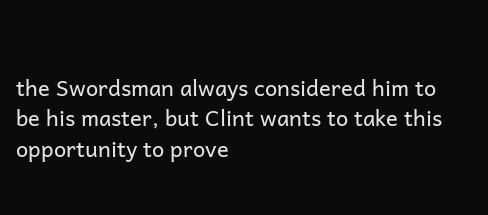the Swordsman always considered him to be his master, but Clint wants to take this opportunity to prove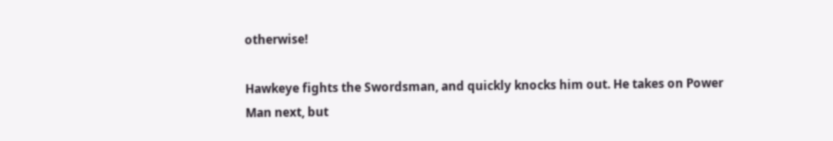otherwise!

Hawkeye fights the Swordsman, and quickly knocks him out. He takes on Power Man next, but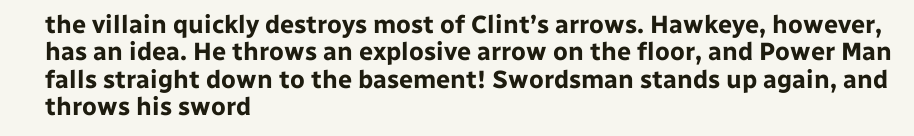the villain quickly destroys most of Clint’s arrows. Hawkeye, however, has an idea. He throws an explosive arrow on the floor, and Power Man falls straight down to the basement! Swordsman stands up again, and throws his sword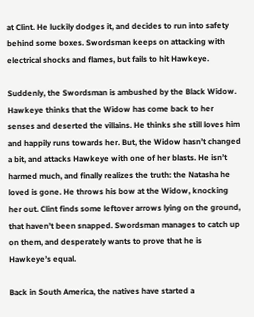at Clint. He luckily dodges it, and decides to run into safety behind some boxes. Swordsman keeps on attacking with electrical shocks and flames, but fails to hit Hawkeye.

Suddenly, the Swordsman is ambushed by the Black Widow. Hawkeye thinks that the Widow has come back to her senses and deserted the villains. He thinks she still loves him and happily runs towards her. But, the Widow hasn’t changed a bit, and attacks Hawkeye with one of her blasts. He isn’t harmed much, and finally realizes the truth: the Natasha he loved is gone. He throws his bow at the Widow, knocking her out. Clint finds some leftover arrows lying on the ground, that haven’t been snapped. Swordsman manages to catch up on them, and desperately wants to prove that he is Hawkeye’s equal.

Back in South America, the natives have started a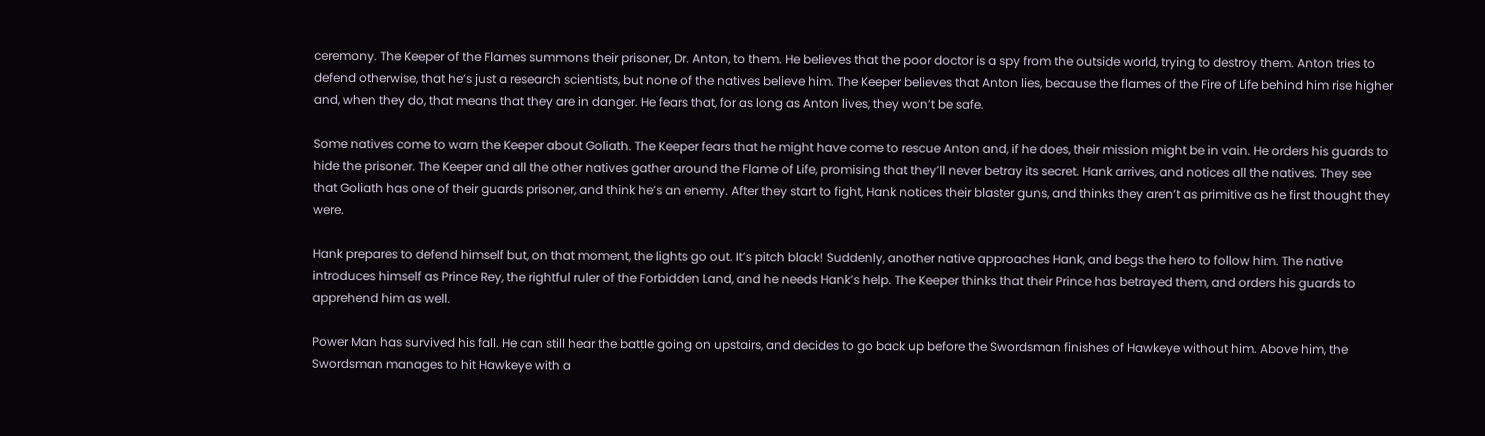ceremony. The Keeper of the Flames summons their prisoner, Dr. Anton, to them. He believes that the poor doctor is a spy from the outside world, trying to destroy them. Anton tries to defend otherwise, that he’s just a research scientists, but none of the natives believe him. The Keeper believes that Anton lies, because the flames of the Fire of Life behind him rise higher and, when they do, that means that they are in danger. He fears that, for as long as Anton lives, they won’t be safe.

Some natives come to warn the Keeper about Goliath. The Keeper fears that he might have come to rescue Anton and, if he does, their mission might be in vain. He orders his guards to hide the prisoner. The Keeper and all the other natives gather around the Flame of Life, promising that they’ll never betray its secret. Hank arrives, and notices all the natives. They see that Goliath has one of their guards prisoner, and think he’s an enemy. After they start to fight, Hank notices their blaster guns, and thinks they aren’t as primitive as he first thought they were.

Hank prepares to defend himself but, on that moment, the lights go out. It’s pitch black! Suddenly, another native approaches Hank, and begs the hero to follow him. The native introduces himself as Prince Rey, the rightful ruler of the Forbidden Land, and he needs Hank’s help. The Keeper thinks that their Prince has betrayed them, and orders his guards to apprehend him as well.

Power Man has survived his fall. He can still hear the battle going on upstairs, and decides to go back up before the Swordsman finishes of Hawkeye without him. Above him, the Swordsman manages to hit Hawkeye with a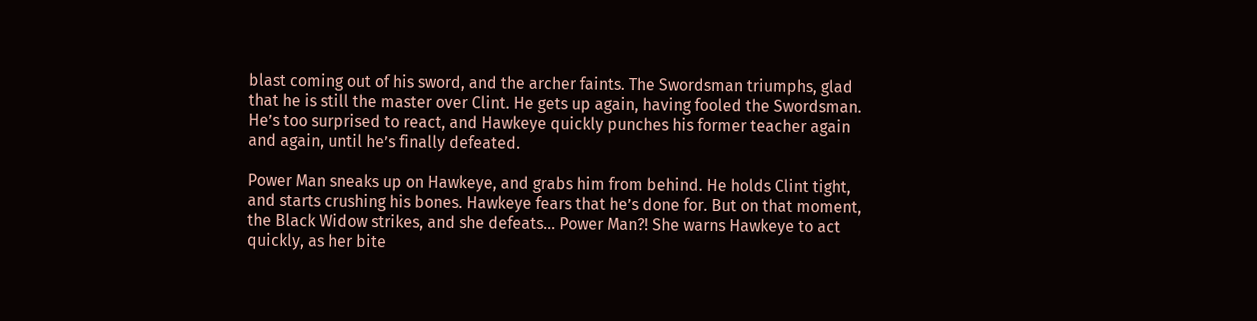blast coming out of his sword, and the archer faints. The Swordsman triumphs, glad that he is still the master over Clint. He gets up again, having fooled the Swordsman. He’s too surprised to react, and Hawkeye quickly punches his former teacher again and again, until he’s finally defeated.

Power Man sneaks up on Hawkeye, and grabs him from behind. He holds Clint tight, and starts crushing his bones. Hawkeye fears that he’s done for. But on that moment, the Black Widow strikes, and she defeats… Power Man?! She warns Hawkeye to act quickly, as her bite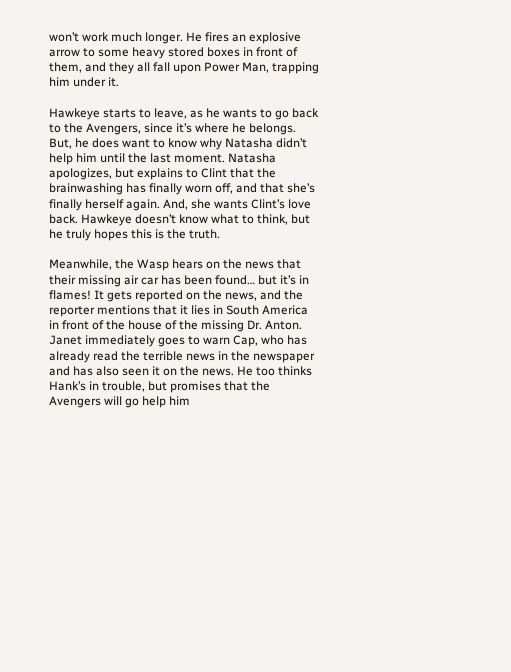won’t work much longer. He fires an explosive arrow to some heavy stored boxes in front of them, and they all fall upon Power Man, trapping him under it.

Hawkeye starts to leave, as he wants to go back to the Avengers, since it’s where he belongs. But, he does want to know why Natasha didn’t help him until the last moment. Natasha apologizes, but explains to Clint that the brainwashing has finally worn off, and that she’s finally herself again. And, she wants Clint’s love back. Hawkeye doesn’t know what to think, but he truly hopes this is the truth.

Meanwhile, the Wasp hears on the news that their missing air car has been found… but it’s in flames! It gets reported on the news, and the reporter mentions that it lies in South America in front of the house of the missing Dr. Anton. Janet immediately goes to warn Cap, who has already read the terrible news in the newspaper and has also seen it on the news. He too thinks Hank’s in trouble, but promises that the Avengers will go help him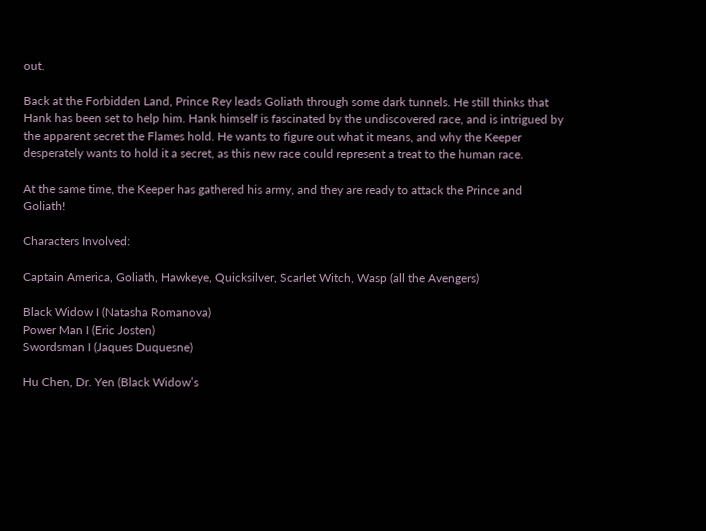out.

Back at the Forbidden Land, Prince Rey leads Goliath through some dark tunnels. He still thinks that Hank has been set to help him. Hank himself is fascinated by the undiscovered race, and is intrigued by the apparent secret the Flames hold. He wants to figure out what it means, and why the Keeper desperately wants to hold it a secret, as this new race could represent a treat to the human race.

At the same time, the Keeper has gathered his army, and they are ready to attack the Prince and Goliath!

Characters Involved:

Captain America, Goliath, Hawkeye, Quicksilver, Scarlet Witch, Wasp (all the Avengers)

Black Widow I (Natasha Romanova)
Power Man I (Eric Josten)
Swordsman I (Jaques Duquesne)

Hu Chen, Dr. Yen (Black Widow’s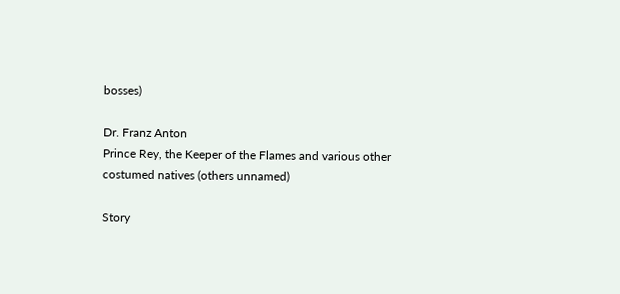bosses)

Dr. Franz Anton
Prince Rey, the Keeper of the Flames and various other costumed natives (others unnamed)

Story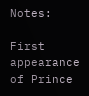Notes:

First appearance of Prince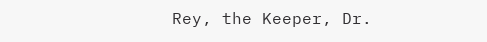Rey, the Keeper, Dr.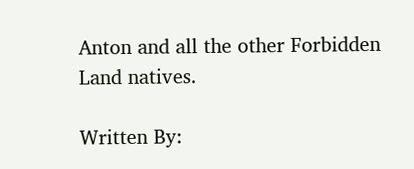Anton and all the other Forbidden Land natives.

Written By: